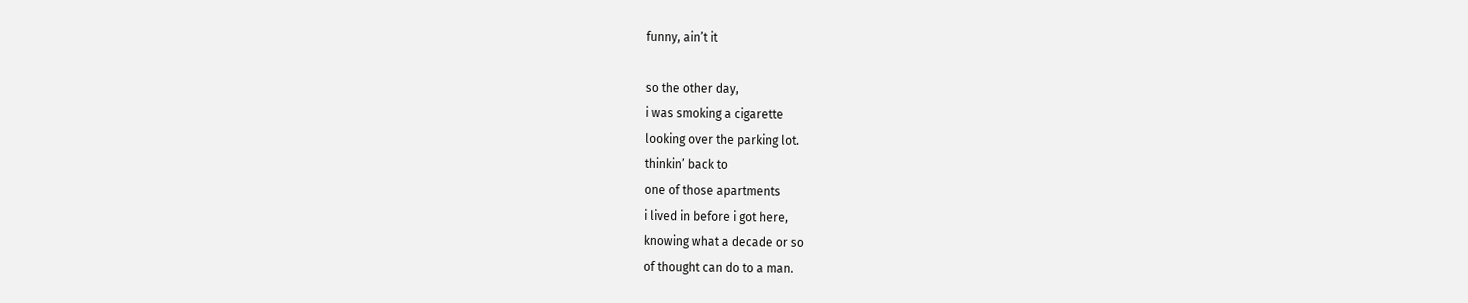funny, ain’t it

so the other day,
i was smoking a cigarette
looking over the parking lot.
thinkin’ back to
one of those apartments
i lived in before i got here,
knowing what a decade or so
of thought can do to a man.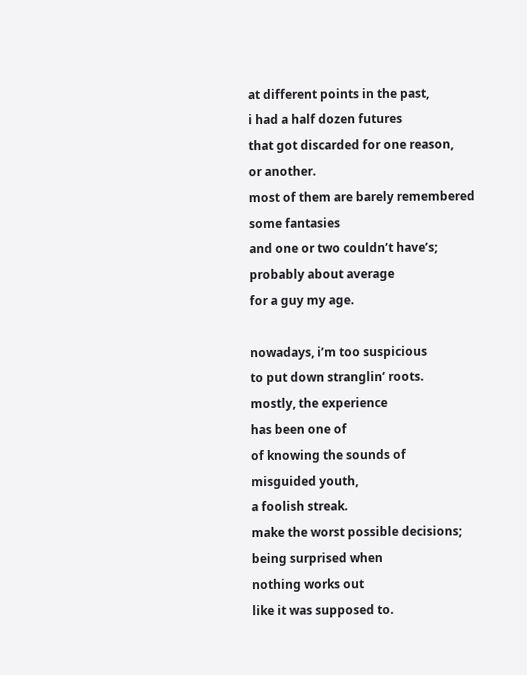at different points in the past,
i had a half dozen futures
that got discarded for one reason,
or another.
most of them are barely remembered
some fantasies
and one or two couldn’t have’s;
probably about average
for a guy my age.

nowadays, i’m too suspicious
to put down stranglin’ roots.
mostly, the experience
has been one of
of knowing the sounds of
misguided youth,
a foolish streak.
make the worst possible decisions;
being surprised when
nothing works out
like it was supposed to.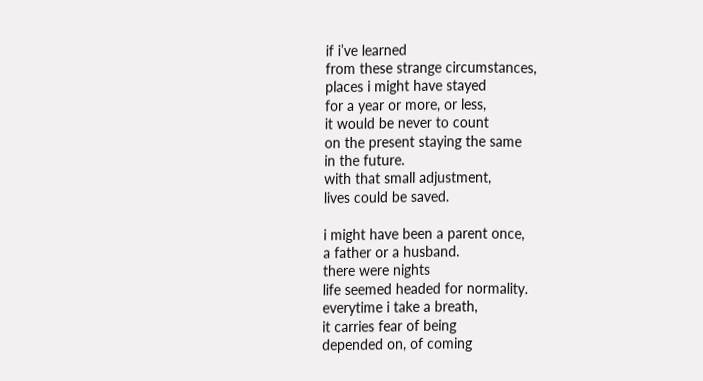if i’ve learned
from these strange circumstances,
places i might have stayed
for a year or more, or less,
it would be never to count
on the present staying the same
in the future.
with that small adjustment,
lives could be saved.

i might have been a parent once,
a father or a husband.
there were nights
life seemed headed for normality.
everytime i take a breath,
it carries fear of being
depended on, of coming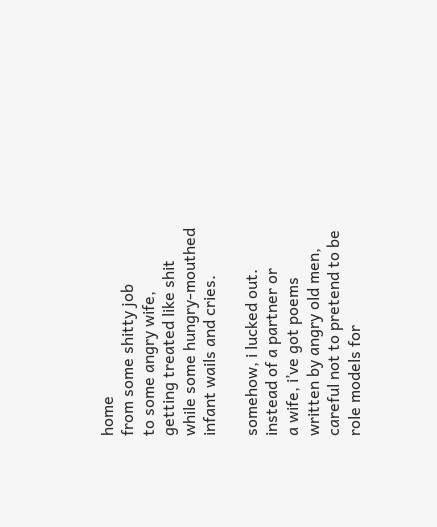home
from some shitty job
to some angry wife,
getting treated like shit
while some hungry-mouthed
infant wails and cries.

somehow, i lucked out.
instead of a partner or
a wife, i’ve got poems
written by angry old men,
careful not to pretend to be
role models for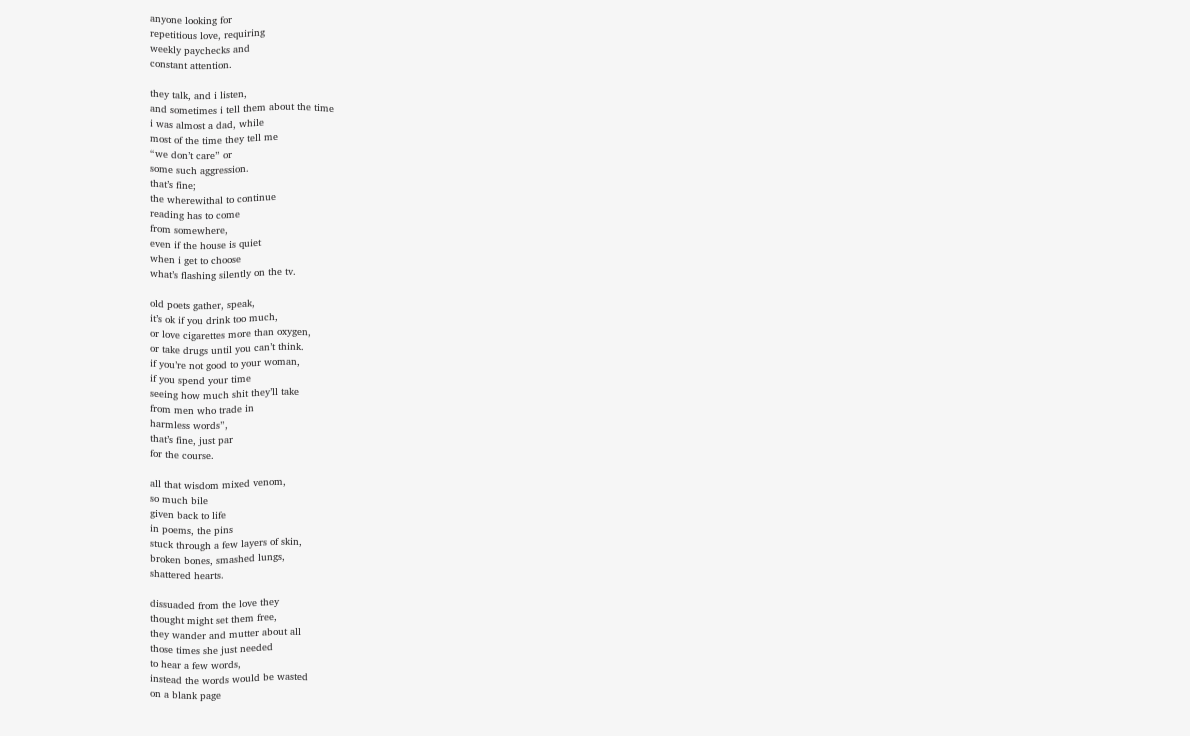anyone looking for
repetitious love, requiring
weekly paychecks and
constant attention.

they talk, and i listen,
and sometimes i tell them about the time
i was almost a dad, while
most of the time they tell me
“we don’t care” or
some such aggression.
that’s fine;
the wherewithal to continue
reading has to come
from somewhere,
even if the house is quiet
when i get to choose
what’s flashing silently on the tv.

old poets gather, speak,
it’s ok if you drink too much,
or love cigarettes more than oxygen,
or take drugs until you can’t think.
if you’re not good to your woman,
if you spend your time
seeing how much shit they’ll take
from men who trade in
harmless words”,
that’s fine, just par
for the course.

all that wisdom mixed venom,
so much bile
given back to life
in poems, the pins
stuck through a few layers of skin,
broken bones, smashed lungs,
shattered hearts.

dissuaded from the love they
thought might set them free,
they wander and mutter about all
those times she just needed
to hear a few words,
instead the words would be wasted
on a blank page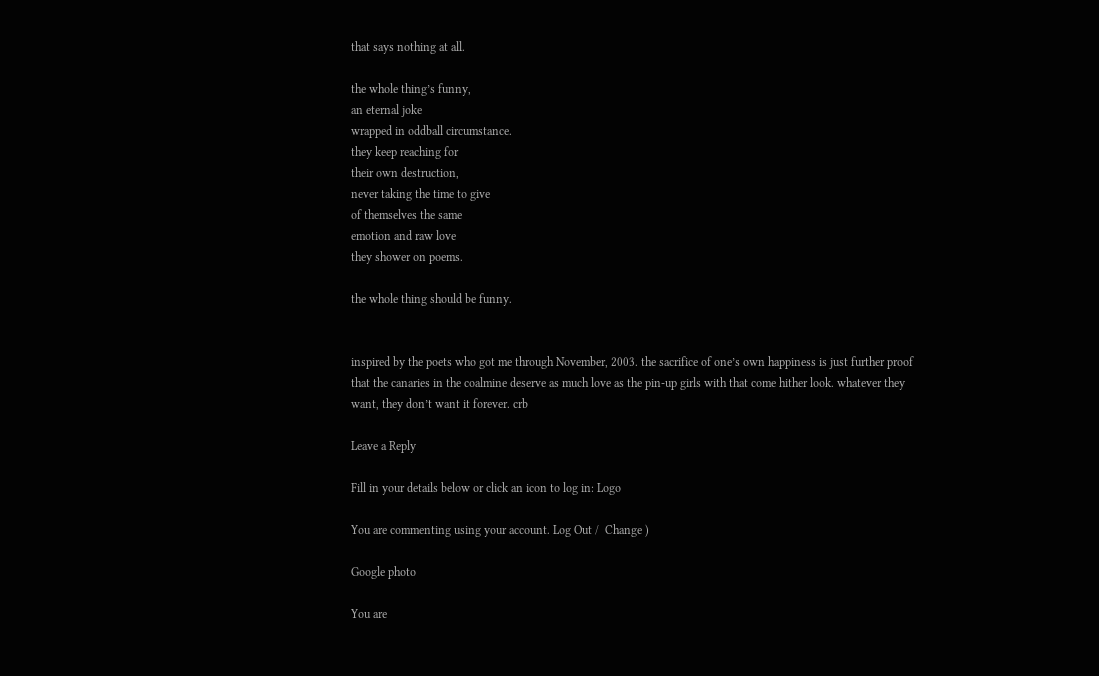that says nothing at all.

the whole thing’s funny,
an eternal joke
wrapped in oddball circumstance.
they keep reaching for
their own destruction,
never taking the time to give
of themselves the same
emotion and raw love
they shower on poems.

the whole thing should be funny.


inspired by the poets who got me through November, 2003. the sacrifice of one’s own happiness is just further proof that the canaries in the coalmine deserve as much love as the pin-up girls with that come hither look. whatever they want, they don’t want it forever. crb

Leave a Reply

Fill in your details below or click an icon to log in: Logo

You are commenting using your account. Log Out /  Change )

Google photo

You are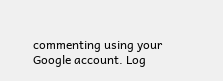commenting using your Google account. Log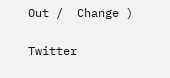Out /  Change )

Twitter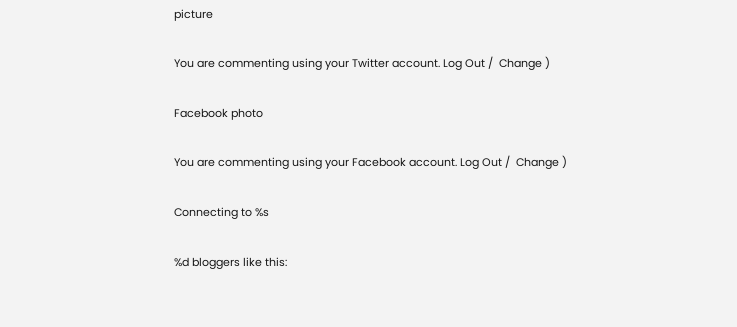picture

You are commenting using your Twitter account. Log Out /  Change )

Facebook photo

You are commenting using your Facebook account. Log Out /  Change )

Connecting to %s

%d bloggers like this: